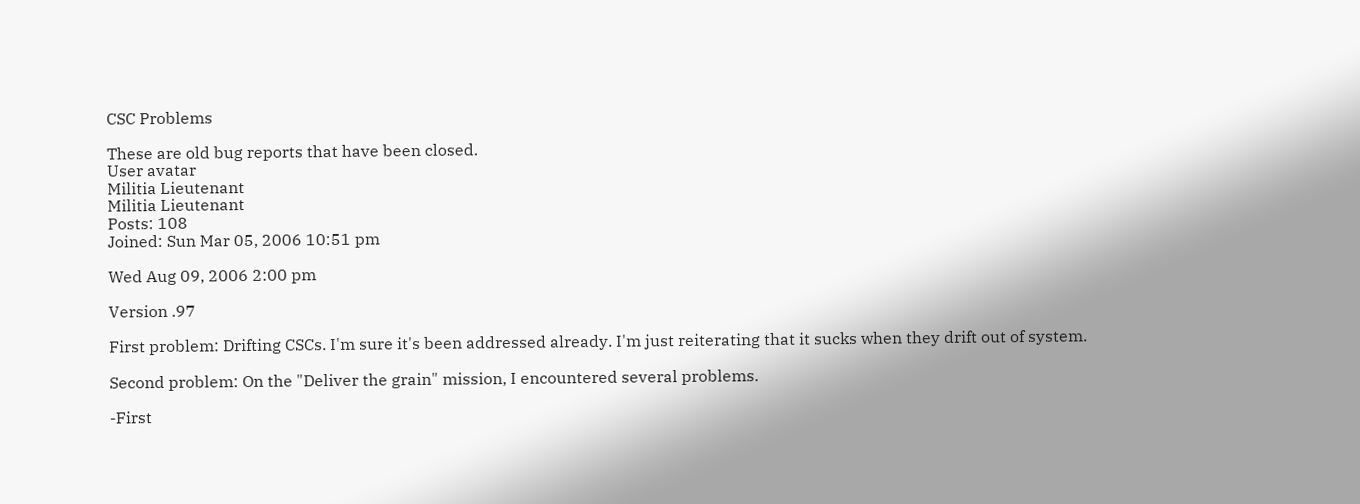CSC Problems

These are old bug reports that have been closed.
User avatar
Militia Lieutenant
Militia Lieutenant
Posts: 108
Joined: Sun Mar 05, 2006 10:51 pm

Wed Aug 09, 2006 2:00 pm

Version .97

First problem: Drifting CSCs. I'm sure it's been addressed already. I'm just reiterating that it sucks when they drift out of system.

Second problem: On the "Deliver the grain" mission, I encountered several problems.

-First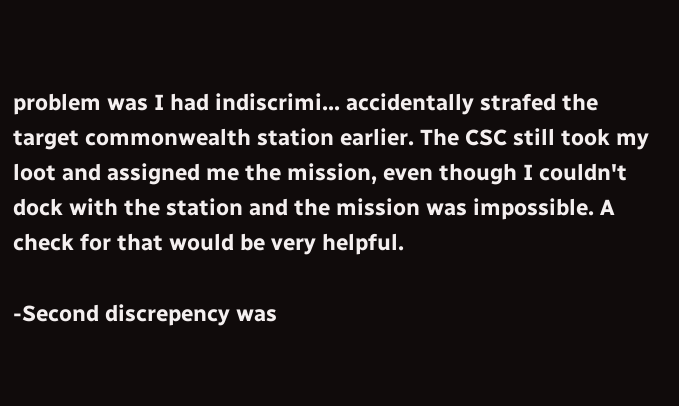problem was I had indiscrimi... accidentally strafed the target commonwealth station earlier. The CSC still took my loot and assigned me the mission, even though I couldn't dock with the station and the mission was impossible. A check for that would be very helpful.

-Second discrepency was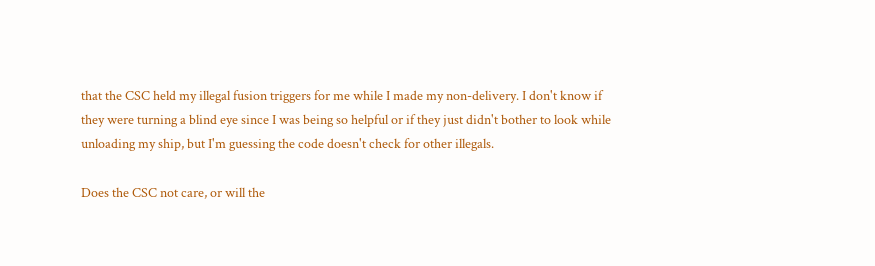that the CSC held my illegal fusion triggers for me while I made my non-delivery. I don't know if they were turning a blind eye since I was being so helpful or if they just didn't bother to look while unloading my ship, but I'm guessing the code doesn't check for other illegals.

Does the CSC not care, or will the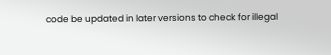code be updated in later versions to check for illegal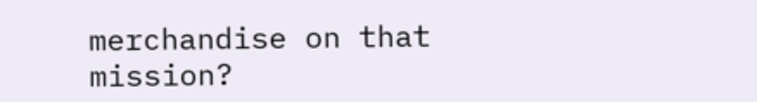merchandise on that mission?